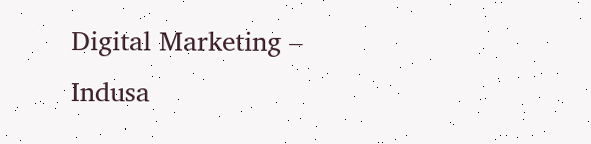Digital Marketing – Indusa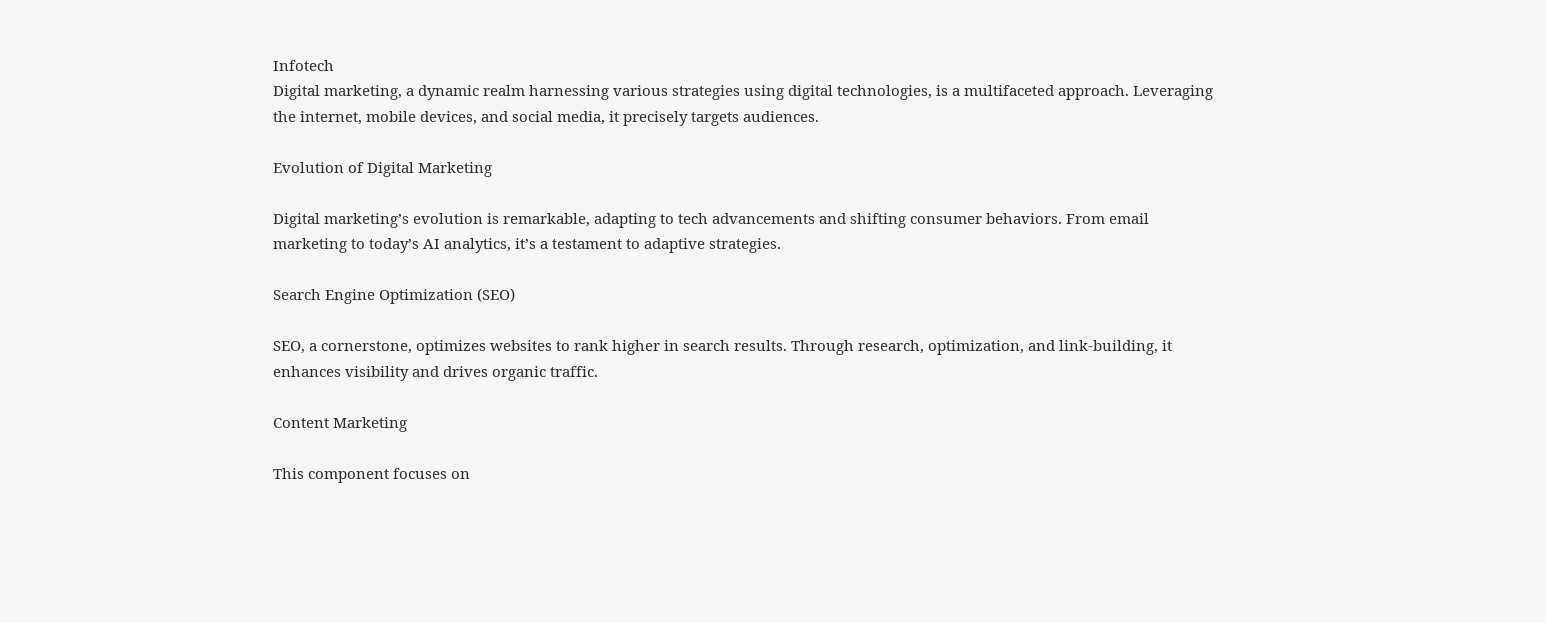Infotech
Digital marketing, a dynamic realm harnessing various strategies using digital technologies, is a multifaceted approach. Leveraging the internet, mobile devices, and social media, it precisely targets audiences.

Evolution of Digital Marketing

Digital marketing’s evolution is remarkable, adapting to tech advancements and shifting consumer behaviors. From email marketing to today’s AI analytics, it’s a testament to adaptive strategies.

Search Engine Optimization (SEO)

SEO, a cornerstone, optimizes websites to rank higher in search results. Through research, optimization, and link-building, it enhances visibility and drives organic traffic.

Content Marketing

This component focuses on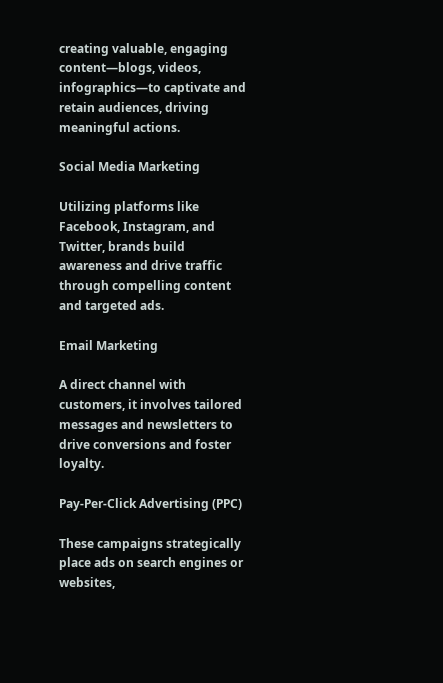creating valuable, engaging content—blogs, videos, infographics—to captivate and retain audiences, driving meaningful actions.

Social Media Marketing

Utilizing platforms like Facebook, Instagram, and Twitter, brands build awareness and drive traffic through compelling content and targeted ads.

Email Marketing

A direct channel with customers, it involves tailored messages and newsletters to drive conversions and foster loyalty.

Pay-Per-Click Advertising (PPC)

These campaigns strategically place ads on search engines or websites,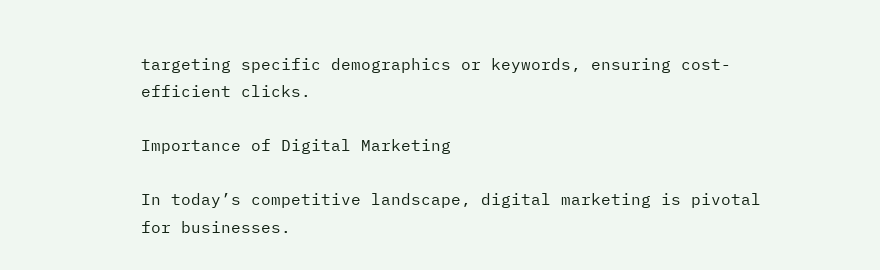targeting specific demographics or keywords, ensuring cost-efficient clicks.

Importance of Digital Marketing

In today’s competitive landscape, digital marketing is pivotal for businesses.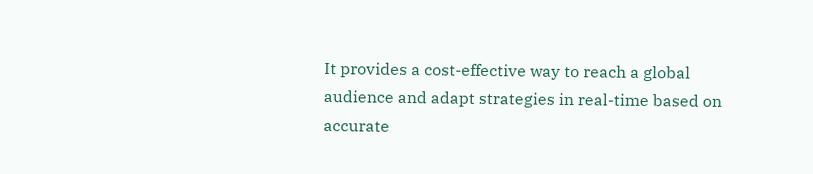It provides a cost-effective way to reach a global audience and adapt strategies in real-time based on accurate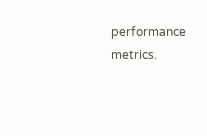performance metrics.